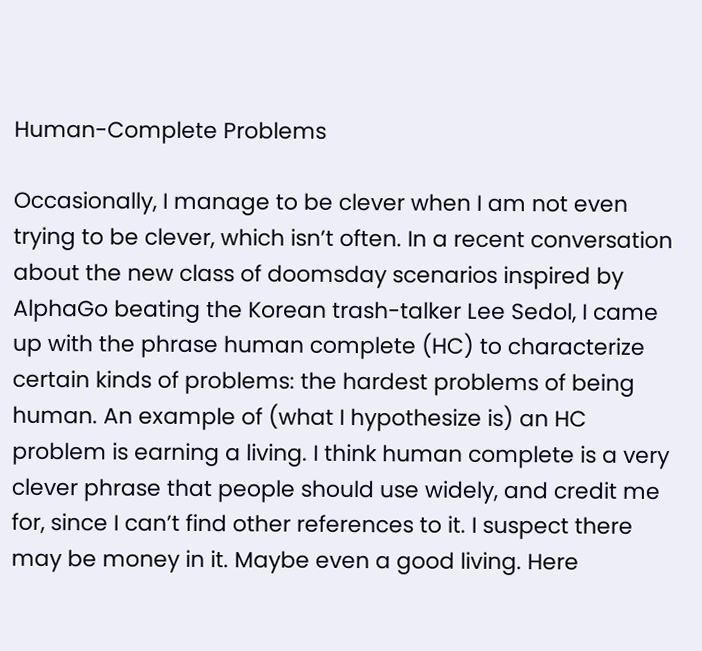Human-Complete Problems

Occasionally, I manage to be clever when I am not even trying to be clever, which isn’t often. In a recent conversation about the new class of doomsday scenarios inspired by AlphaGo beating the Korean trash-talker Lee Sedol, I came up with the phrase human complete (HC) to characterize certain kinds of problems: the hardest problems of being human. An example of (what I hypothesize is) an HC problem is earning a living. I think human complete is a very clever phrase that people should use widely, and credit me for, since I can’t find other references to it. I suspect there may be money in it. Maybe even a good living. Here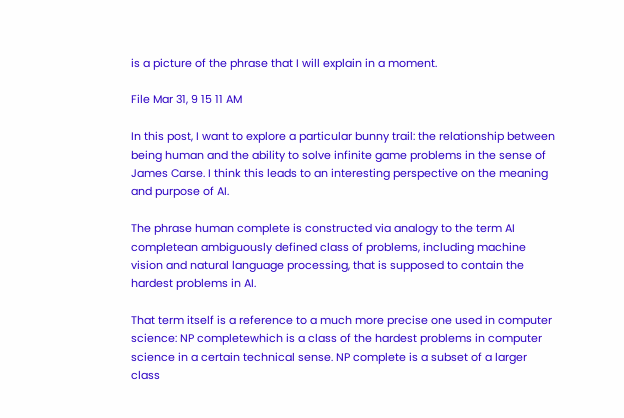is a picture of the phrase that I will explain in a moment.

File Mar 31, 9 15 11 AM

In this post, I want to explore a particular bunny trail: the relationship between being human and the ability to solve infinite game problems in the sense of James Carse. I think this leads to an interesting perspective on the meaning and purpose of AI.

The phrase human complete is constructed via analogy to the term AI completean ambiguously defined class of problems, including machine vision and natural language processing, that is supposed to contain the hardest problems in AI.

That term itself is a reference to a much more precise one used in computer science: NP completewhich is a class of the hardest problems in computer science in a certain technical sense. NP complete is a subset of a larger class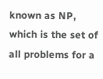known as NP, which is the set of all problems for a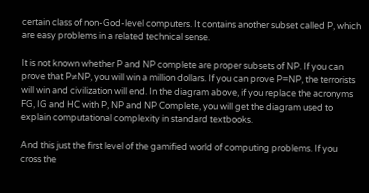certain class of non-God-level computers. It contains another subset called P, which are easy problems in a related technical sense.

It is not known whether P and NP complete are proper subsets of NP. If you can prove that P≠NP, you will win a million dollars. If you can prove P=NP, the terrorists will win and civilization will end. In the diagram above, if you replace the acronyms FG, IG and HC with P, NP and NP Complete, you will get the diagram used to explain computational complexity in standard textbooks.

And this just the first level of the gamified world of computing problems. If you cross the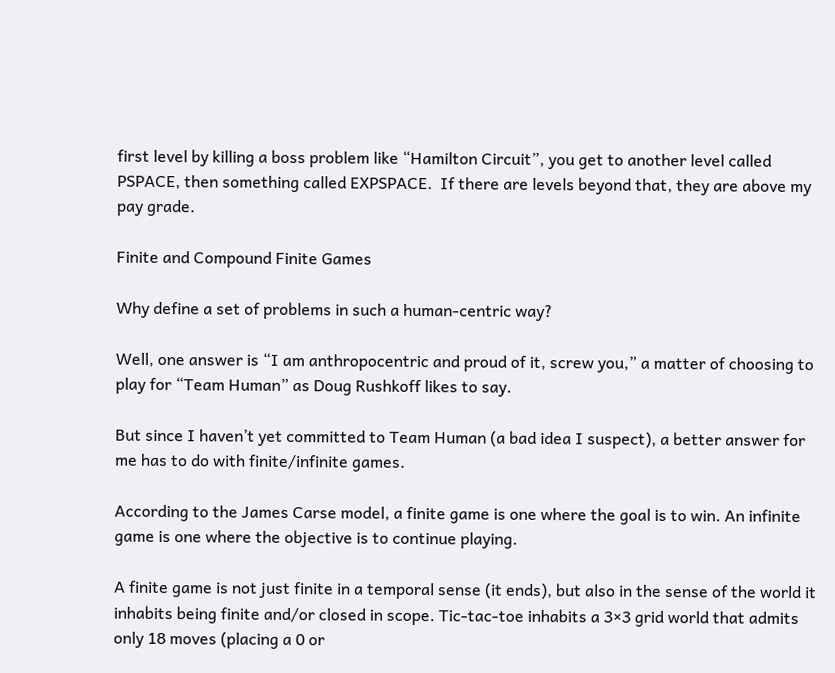first level by killing a boss problem like “Hamilton Circuit”, you get to another level called PSPACE, then something called EXPSPACE.  If there are levels beyond that, they are above my pay grade.

Finite and Compound Finite Games

Why define a set of problems in such a human-centric way?

Well, one answer is “I am anthropocentric and proud of it, screw you,” a matter of choosing to play for “Team Human” as Doug Rushkoff likes to say.

But since I haven’t yet committed to Team Human (a bad idea I suspect), a better answer for me has to do with finite/infinite games.

According to the James Carse model, a finite game is one where the goal is to win. An infinite game is one where the objective is to continue playing.

A finite game is not just finite in a temporal sense (it ends), but also in the sense of the world it inhabits being finite and/or closed in scope. Tic-tac-toe inhabits a 3×3 grid world that admits only 18 moves (placing a 0 or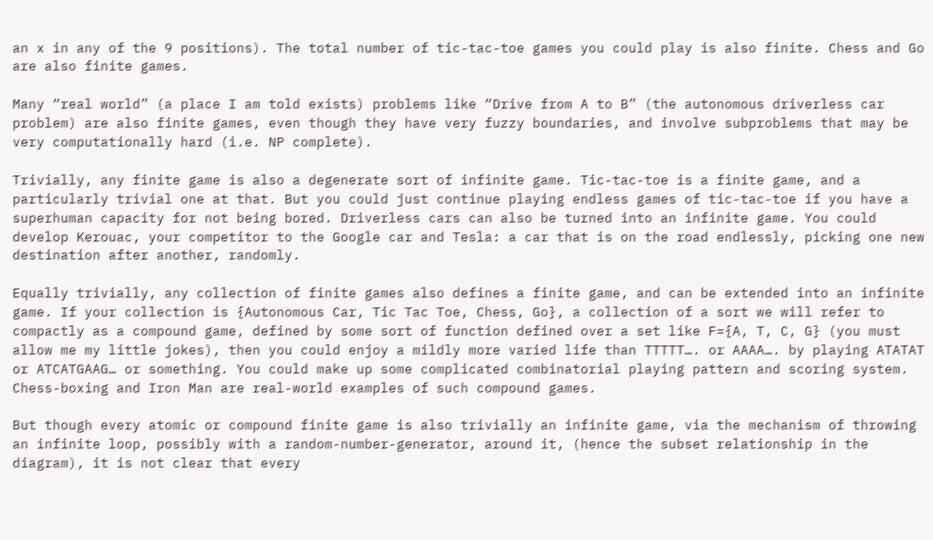an x in any of the 9 positions). The total number of tic-tac-toe games you could play is also finite. Chess and Go are also finite games.

Many “real world” (a place I am told exists) problems like “Drive from A to B” (the autonomous driverless car problem) are also finite games, even though they have very fuzzy boundaries, and involve subproblems that may be very computationally hard (i.e. NP complete).

Trivially, any finite game is also a degenerate sort of infinite game. Tic-tac-toe is a finite game, and a particularly trivial one at that. But you could just continue playing endless games of tic-tac-toe if you have a superhuman capacity for not being bored. Driverless cars can also be turned into an infinite game. You could develop Kerouac, your competitor to the Google car and Tesla: a car that is on the road endlessly, picking one new destination after another, randomly.

Equally trivially, any collection of finite games also defines a finite game, and can be extended into an infinite game. If your collection is {Autonomous Car, Tic Tac Toe, Chess, Go}, a collection of a sort we will refer to compactly as a compound game, defined by some sort of function defined over a set like F={A, T, C, G} (you must allow me my little jokes), then you could enjoy a mildly more varied life than TTTTT…. or AAAA…. by playing ATATAT or ATCATGAAG… or something. You could make up some complicated combinatorial playing pattern and scoring system. Chess-boxing and Iron Man are real-world examples of such compound games.

But though every atomic or compound finite game is also trivially an infinite game, via the mechanism of throwing an infinite loop, possibly with a random-number-generator, around it, (hence the subset relationship in the diagram), it is not clear that every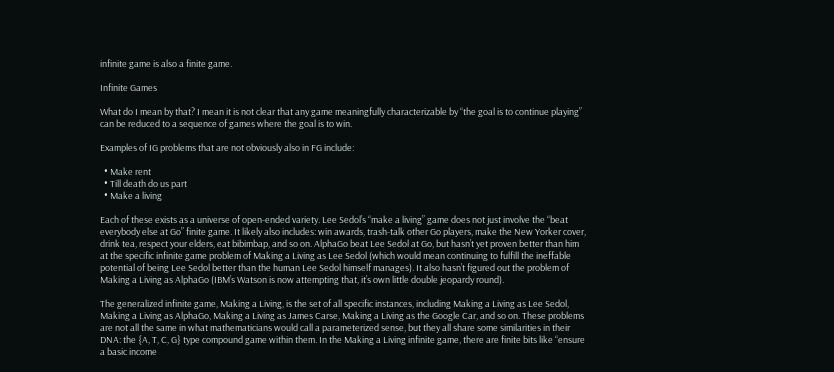infinite game is also a finite game.

Infinite Games

What do I mean by that? I mean it is not clear that any game meaningfully characterizable by “the goal is to continue playing” can be reduced to a sequence of games where the goal is to win.

Examples of IG problems that are not obviously also in FG include:

  • Make rent
  • Till death do us part
  • Make a living

Each of these exists as a universe of open-ended variety. Lee Sedol’s “make a living” game does not just involve the “beat everybody else at Go” finite game. It likely also includes: win awards, trash-talk other Go players, make the New Yorker cover, drink tea, respect your elders, eat bibimbap, and so on. AlphaGo beat Lee Sedol at Go, but hasn’t yet proven better than him at the specific infinite game problem of Making a Living as Lee Sedol (which would mean continuing to fulfill the ineffable potential of being Lee Sedol better than the human Lee Sedol himself manages). It also hasn’t figured out the problem of Making a Living as AlphaGo (IBM’s Watson is now attempting that, it’s own little double jeopardy round).

The generalized infinite game, Making a Living, is the set of all specific instances, including Making a Living as Lee Sedol, Making a Living as AlphaGo, Making a Living as James Carse, Making a Living as the Google Car, and so on. These problems are not all the same in what mathematicians would call a parameterized sense, but they all share some similarities in their DNA: the {A, T, C, G} type compound game within them. In the Making a Living infinite game, there are finite bits like “ensure a basic income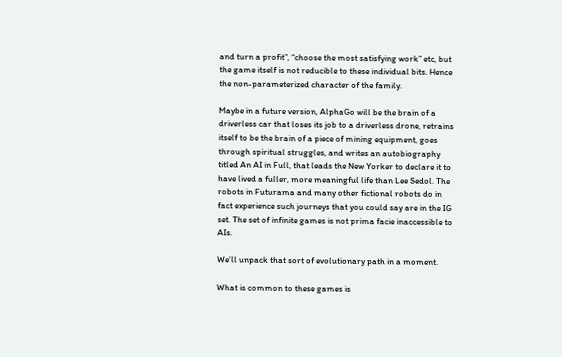and turn a profit”, “choose the most satisfying work” etc, but the game itself is not reducible to these individual bits. Hence the non-parameterized character of the family.

Maybe in a future version, AlphaGo will be the brain of a driverless car that loses its job to a driverless drone, retrains itself to be the brain of a piece of mining equipment, goes through spiritual struggles, and writes an autobiography titled An AI in Full, that leads the New Yorker to declare it to have lived a fuller, more meaningful life than Lee Sedol. The robots in Futurama and many other fictional robots do in fact experience such journeys that you could say are in the IG set. The set of infinite games is not prima facie inaccessible to AIs.

We’ll unpack that sort of evolutionary path in a moment.

What is common to these games is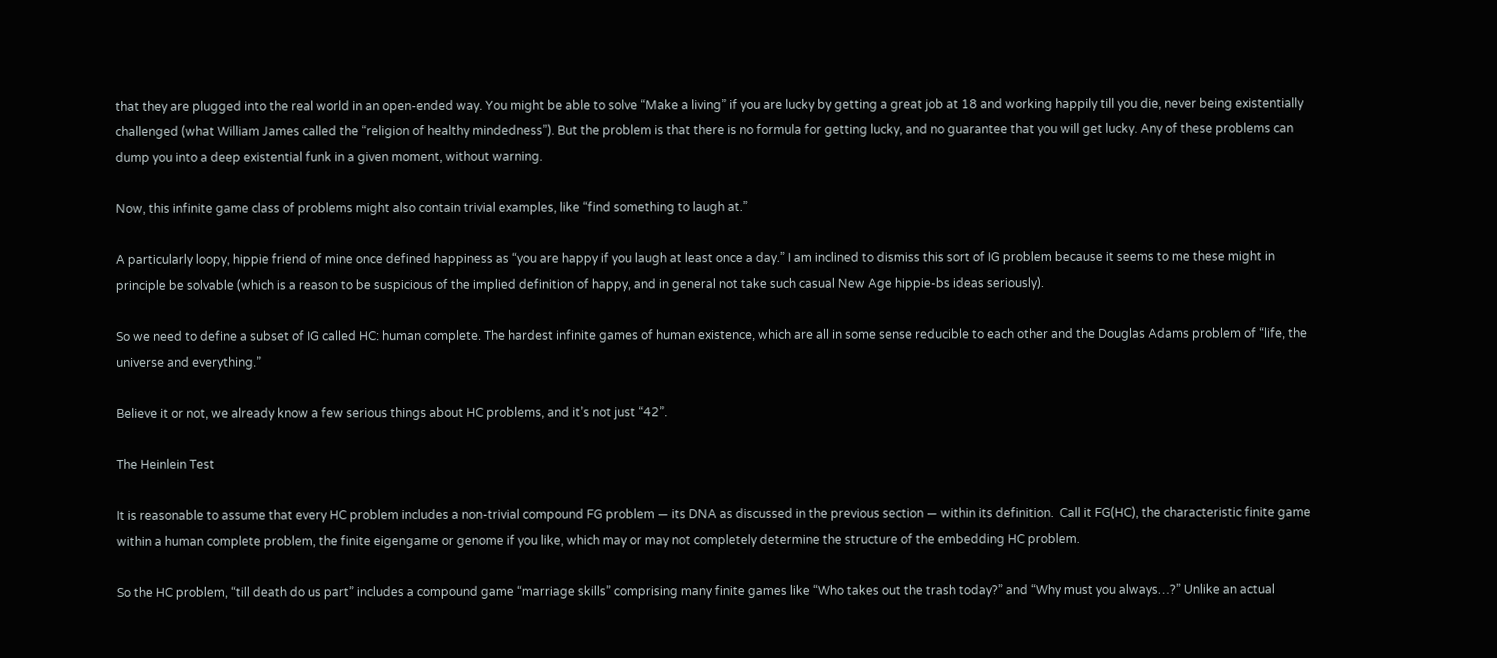that they are plugged into the real world in an open-ended way. You might be able to solve “Make a living” if you are lucky by getting a great job at 18 and working happily till you die, never being existentially challenged (what William James called the “religion of healthy mindedness”). But the problem is that there is no formula for getting lucky, and no guarantee that you will get lucky. Any of these problems can dump you into a deep existential funk in a given moment, without warning.

Now, this infinite game class of problems might also contain trivial examples, like “find something to laugh at.”

A particularly loopy, hippie friend of mine once defined happiness as “you are happy if you laugh at least once a day.” I am inclined to dismiss this sort of IG problem because it seems to me these might in principle be solvable (which is a reason to be suspicious of the implied definition of happy, and in general not take such casual New Age hippie-bs ideas seriously).

So we need to define a subset of IG called HC: human complete. The hardest infinite games of human existence, which are all in some sense reducible to each other and the Douglas Adams problem of “life, the universe and everything.”

Believe it or not, we already know a few serious things about HC problems, and it’s not just “42”.

The Heinlein Test

It is reasonable to assume that every HC problem includes a non-trivial compound FG problem — its DNA as discussed in the previous section — within its definition.  Call it FG(HC), the characteristic finite game within a human complete problem, the finite eigengame or genome if you like, which may or may not completely determine the structure of the embedding HC problem.

So the HC problem, “till death do us part” includes a compound game “marriage skills” comprising many finite games like “Who takes out the trash today?” and “Why must you always…?” Unlike an actual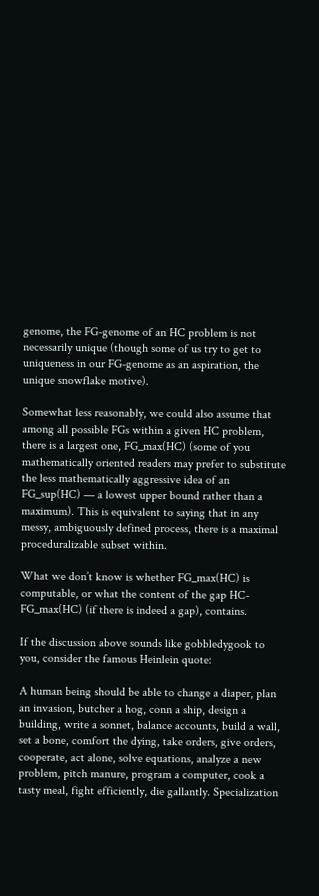genome, the FG-genome of an HC problem is not necessarily unique (though some of us try to get to uniqueness in our FG-genome as an aspiration, the unique snowflake motive).

Somewhat less reasonably, we could also assume that among all possible FGs within a given HC problem, there is a largest one, FG_max(HC) (some of you mathematically oriented readers may prefer to substitute the less mathematically aggressive idea of an FG_sup(HC) — a lowest upper bound rather than a maximum). This is equivalent to saying that in any messy, ambiguously defined process, there is a maximal proceduralizable subset within.

What we don’t know is whether FG_max(HC) is computable, or what the content of the gap HC-FG_max(HC) (if there is indeed a gap), contains.

If the discussion above sounds like gobbledygook to you, consider the famous Heinlein quote:

A human being should be able to change a diaper, plan an invasion, butcher a hog, conn a ship, design a building, write a sonnet, balance accounts, build a wall, set a bone, comfort the dying, take orders, give orders, cooperate, act alone, solve equations, analyze a new problem, pitch manure, program a computer, cook a tasty meal, fight efficiently, die gallantly. Specialization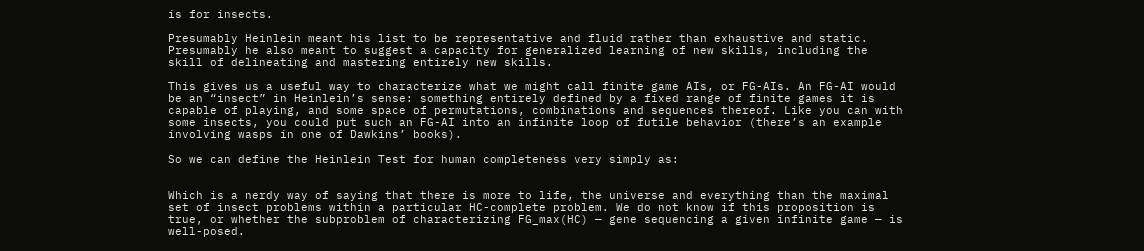is for insects.

Presumably Heinlein meant his list to be representative and fluid rather than exhaustive and static. Presumably he also meant to suggest a capacity for generalized learning of new skills, including the skill of delineating and mastering entirely new skills.

This gives us a useful way to characterize what we might call finite game AIs, or FG-AIs. An FG-AI would be an “insect” in Heinlein’s sense: something entirely defined by a fixed range of finite games it is capable of playing, and some space of permutations, combinations and sequences thereof. Like you can with some insects, you could put such an FG-AI into an infinite loop of futile behavior (there’s an example involving wasps in one of Dawkins’ books).

So we can define the Heinlein Test for human completeness very simply as:


Which is a nerdy way of saying that there is more to life, the universe and everything than the maximal set of insect problems within a particular HC-complete problem. We do not know if this proposition is true, or whether the subproblem of characterizing FG_max(HC) — gene sequencing a given infinite game — is well-posed.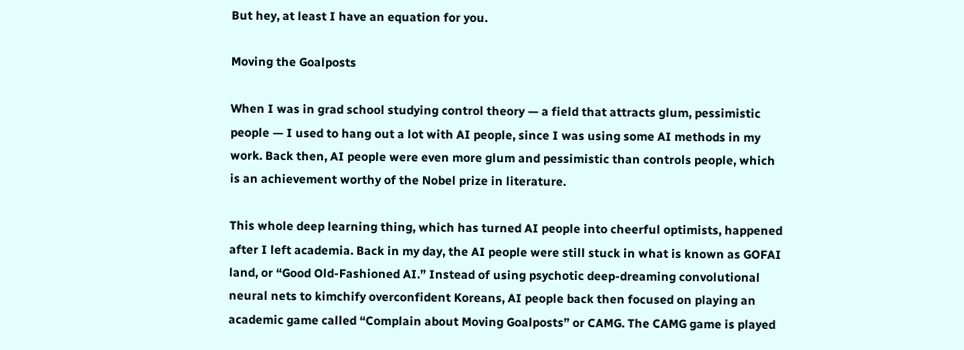But hey, at least I have an equation for you.

Moving the Goalposts

When I was in grad school studying control theory — a field that attracts glum, pessimistic people — I used to hang out a lot with AI people, since I was using some AI methods in my work. Back then, AI people were even more glum and pessimistic than controls people, which is an achievement worthy of the Nobel prize in literature.

This whole deep learning thing, which has turned AI people into cheerful optimists, happened after I left academia. Back in my day, the AI people were still stuck in what is known as GOFAI land, or “Good Old-Fashioned AI.” Instead of using psychotic deep-dreaming convolutional neural nets to kimchify overconfident Koreans, AI people back then focused on playing an academic game called “Complain about Moving Goalposts” or CAMG. The CAMG game is played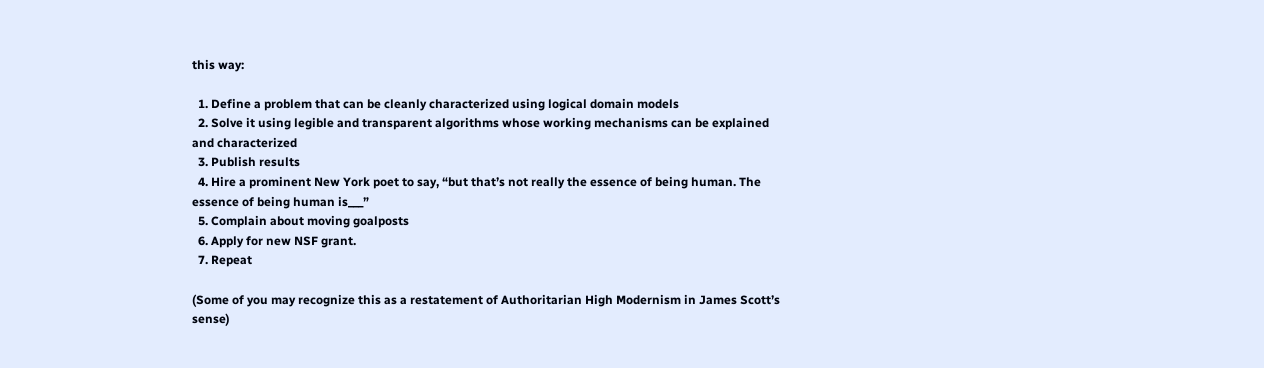this way:

  1. Define a problem that can be cleanly characterized using logical domain models
  2. Solve it using legible and transparent algorithms whose working mechanisms can be explained and characterized
  3. Publish results
  4. Hire a prominent New York poet to say, “but that’s not really the essence of being human. The essence of being human is___”
  5. Complain about moving goalposts
  6. Apply for new NSF grant.
  7. Repeat

(Some of you may recognize this as a restatement of Authoritarian High Modernism in James Scott’s sense)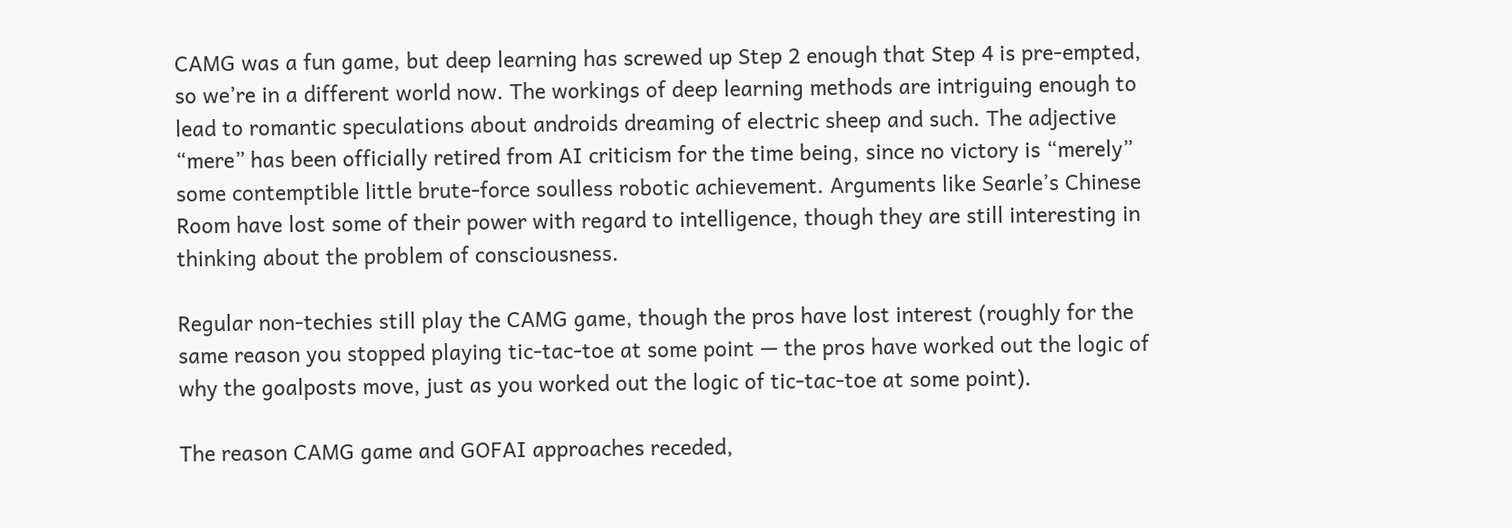CAMG was a fun game, but deep learning has screwed up Step 2 enough that Step 4 is pre-empted, so we’re in a different world now. The workings of deep learning methods are intriguing enough to lead to romantic speculations about androids dreaming of electric sheep and such. The adjective “mere” has been officially retired from AI criticism for the time being, since no victory is “merely” some contemptible little brute-force soulless robotic achievement. Arguments like Searle’s Chinese Room have lost some of their power with regard to intelligence, though they are still interesting in thinking about the problem of consciousness.

Regular non-techies still play the CAMG game, though the pros have lost interest (roughly for the same reason you stopped playing tic-tac-toe at some point — the pros have worked out the logic of why the goalposts move, just as you worked out the logic of tic-tac-toe at some point).

The reason CAMG game and GOFAI approaches receded,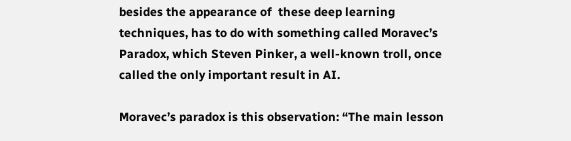besides the appearance of  these deep learning techniques, has to do with something called Moravec’s Paradox, which Steven Pinker, a well-known troll, once called the only important result in AI.

Moravec’s paradox is this observation: “The main lesson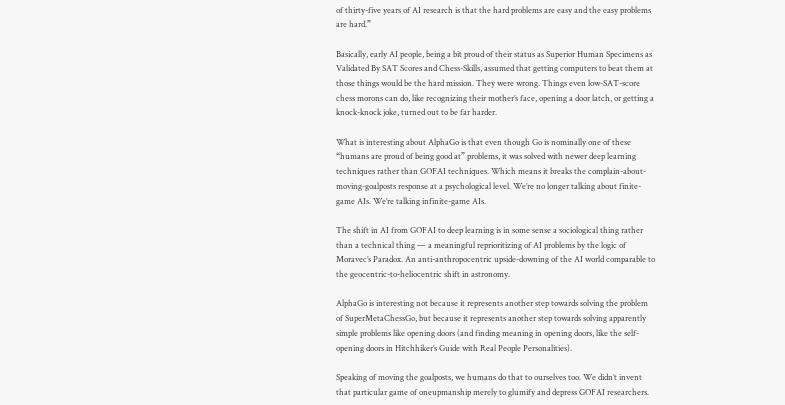of thirty-five years of AI research is that the hard problems are easy and the easy problems are hard.”

Basically, early AI people, being a bit proud of their status as Superior Human Specimens as Validated By SAT Scores and Chess-Skills, assumed that getting computers to beat them at those things would be the hard mission. They were wrong. Things even low-SAT-score chess morons can do, like recognizing their mother’s face, opening a door latch, or getting a knock-knock joke, turned out to be far harder.

What is interesting about AlphaGo is that even though Go is nominally one of these “humans are proud of being good at” problems, it was solved with newer deep learning techniques rather than GOFAI techniques. Which means it breaks the complain-about-moving-goalposts response at a psychological level. We’re no longer talking about finite-game AIs. We’re talking infinite-game AIs.

The shift in AI from GOFAI to deep learning is in some sense a sociological thing rather than a technical thing — a meaningful reprioritizing of AI problems by the logic of Moravec’s Paradox. An anti-anthropocentric upside-downing of the AI world comparable to the geocentric-to-heliocentric shift in astronomy.

AlphaGo is interesting not because it represents another step towards solving the problem of SuperMetaChessGo, but because it represents another step towards solving apparently simple problems like opening doors (and finding meaning in opening doors, like the self-opening doors in Hitchhiker’s Guide with Real People Personalities).

Speaking of moving the goalposts, we humans do that to ourselves too. We didn’t invent that particular game of oneupmanship merely to glumify and depress GOFAI researchers.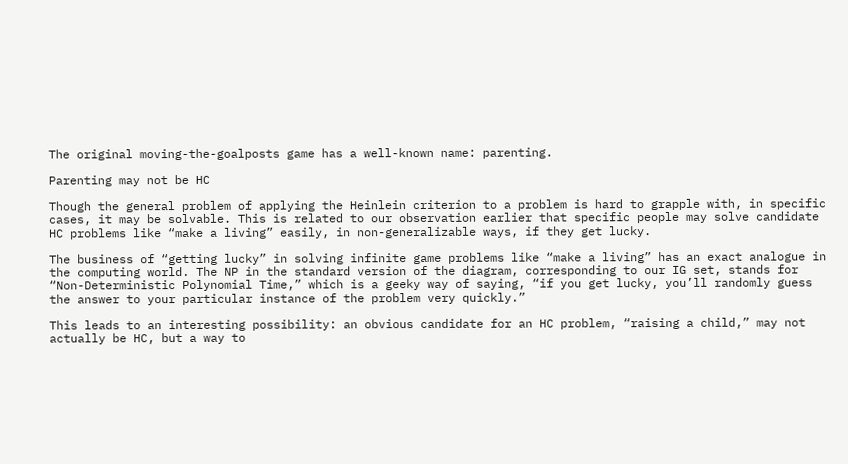The original moving-the-goalposts game has a well-known name: parenting.

Parenting may not be HC

Though the general problem of applying the Heinlein criterion to a problem is hard to grapple with, in specific cases, it may be solvable. This is related to our observation earlier that specific people may solve candidate HC problems like “make a living” easily, in non-generalizable ways, if they get lucky.

The business of “getting lucky” in solving infinite game problems like “make a living” has an exact analogue in the computing world. The NP in the standard version of the diagram, corresponding to our IG set, stands for “Non-Deterministic Polynomial Time,” which is a geeky way of saying, “if you get lucky, you’ll randomly guess the answer to your particular instance of the problem very quickly.”

This leads to an interesting possibility: an obvious candidate for an HC problem, “raising a child,” may not actually be HC, but a way to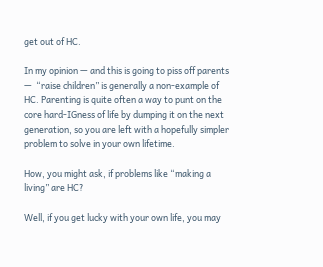get out of HC.

In my opinion — and this is going to piss off parents —  “raise children” is generally a non-example of HC. Parenting is quite often a way to punt on the core hard-IGness of life by dumping it on the next generation, so you are left with a hopefully simpler problem to solve in your own lifetime.

How, you might ask, if problems like “making a living” are HC?

Well, if you get lucky with your own life, you may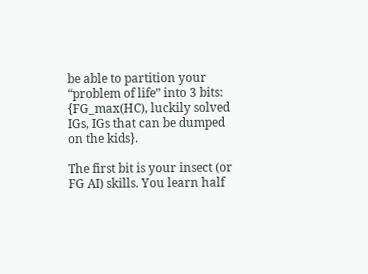be able to partition your “problem of life” into 3 bits: {FG_max(HC), luckily solved IGs, IGs that can be dumped on the kids}.

The first bit is your insect (or FG AI) skills. You learn half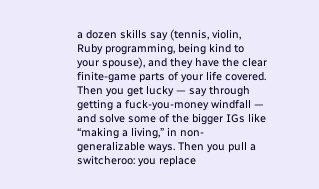a dozen skills say (tennis, violin, Ruby programming, being kind to your spouse), and they have the clear finite-game parts of your life covered. Then you get lucky — say through getting a fuck-you-money windfall — and solve some of the bigger IGs like “making a living,” in non-generalizable ways. Then you pull a switcheroo: you replace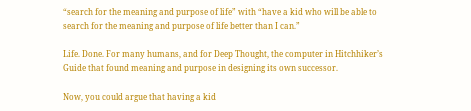“search for the meaning and purpose of life” with “have a kid who will be able to search for the meaning and purpose of life better than I can.”

Life. Done. For many humans, and for Deep Thought, the computer in Hitchhiker’s Guide that found meaning and purpose in designing its own successor.

Now, you could argue that having a kid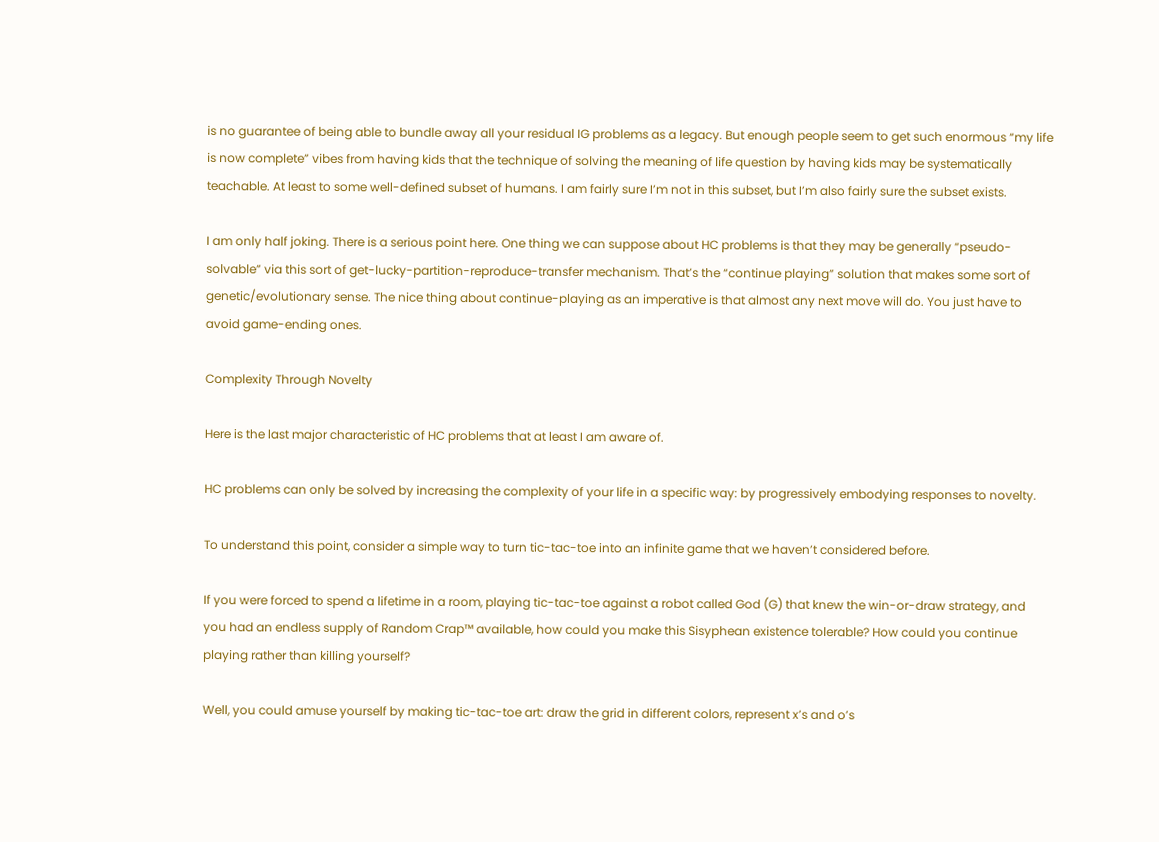is no guarantee of being able to bundle away all your residual IG problems as a legacy. But enough people seem to get such enormous “my life is now complete” vibes from having kids that the technique of solving the meaning of life question by having kids may be systematically teachable. At least to some well-defined subset of humans. I am fairly sure I’m not in this subset, but I’m also fairly sure the subset exists.

I am only half joking. There is a serious point here. One thing we can suppose about HC problems is that they may be generally “pseudo-solvable” via this sort of get-lucky-partition-reproduce-transfer mechanism. That’s the “continue playing” solution that makes some sort of genetic/evolutionary sense. The nice thing about continue-playing as an imperative is that almost any next move will do. You just have to avoid game-ending ones.

Complexity Through Novelty

Here is the last major characteristic of HC problems that at least I am aware of.

HC problems can only be solved by increasing the complexity of your life in a specific way: by progressively embodying responses to novelty.

To understand this point, consider a simple way to turn tic-tac-toe into an infinite game that we haven’t considered before.

If you were forced to spend a lifetime in a room, playing tic-tac-toe against a robot called God (G) that knew the win-or-draw strategy, and you had an endless supply of Random Crap™ available, how could you make this Sisyphean existence tolerable? How could you continue playing rather than killing yourself?

Well, you could amuse yourself by making tic-tac-toe art: draw the grid in different colors, represent x’s and o’s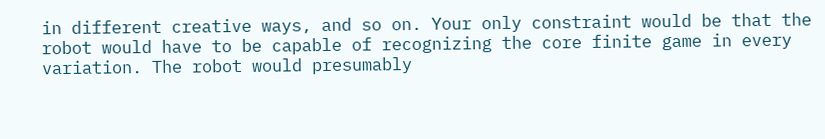in different creative ways, and so on. Your only constraint would be that the robot would have to be capable of recognizing the core finite game in every variation. The robot would presumably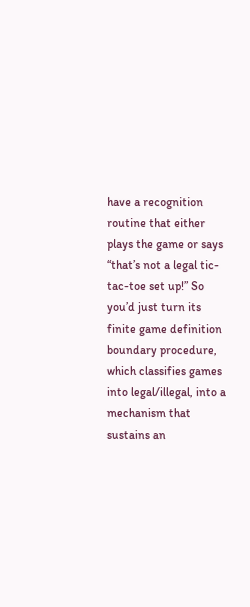have a recognition routine that either plays the game or says “that’s not a legal tic-tac-toe set up!” So you’d just turn its finite game definition boundary procedure, which classifies games into legal/illegal, into a mechanism that sustains an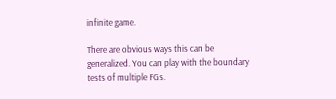infinite game.

There are obvious ways this can be generalized. You can play with the boundary tests of multiple FGs.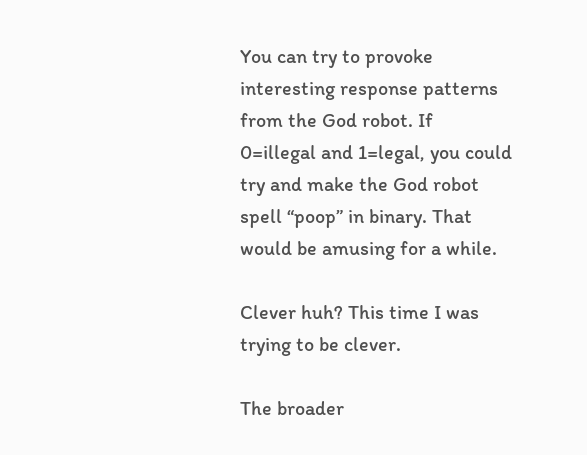You can try to provoke interesting response patterns from the God robot. If 0=illegal and 1=legal, you could try and make the God robot spell “poop” in binary. That would be amusing for a while.

Clever huh? This time I was trying to be clever.

The broader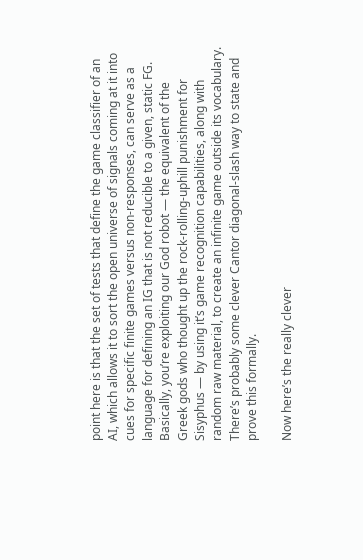point here is that the set of tests that define the game classifier of an AI, which allows it to sort the open universe of signals coming at it into cues for specific finite games versus non-responses, can serve as a language for defining an IG that is not reducible to a given, static FG. Basically, you’re exploiting our God robot — the equivalent of the Greek gods who thought up the rock-rolling-uphill punishment for Sisyphus — by using it’s game recognition capabilities, along with random raw material, to create an infinite game outside its vocabulary. There’s probably some clever Cantor diagonal-slash way to state and prove this formally.

Now here’s the really clever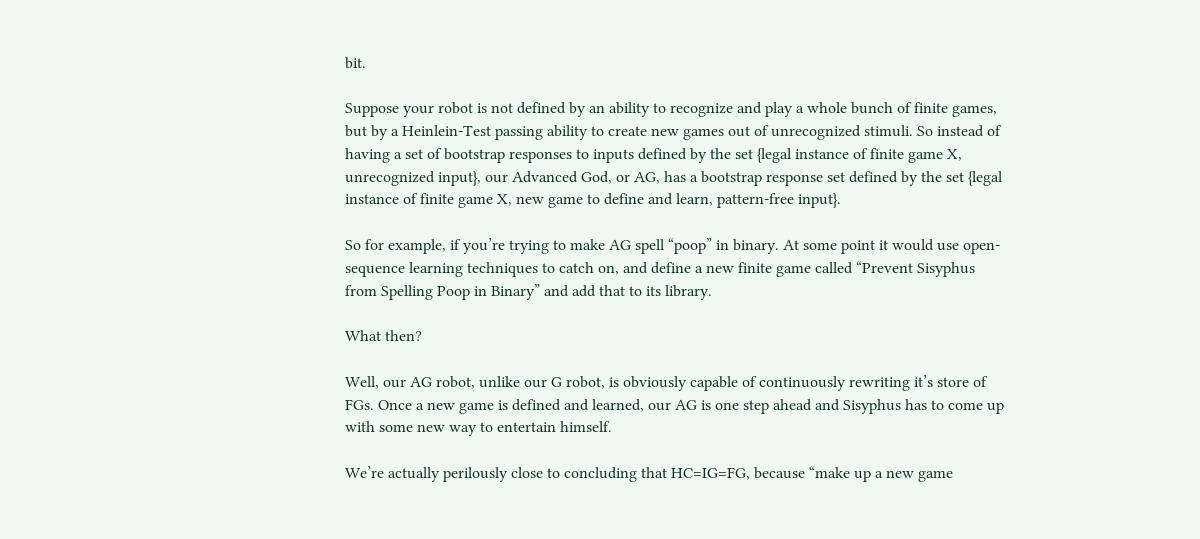bit.

Suppose your robot is not defined by an ability to recognize and play a whole bunch of finite games, but by a Heinlein-Test passing ability to create new games out of unrecognized stimuli. So instead of having a set of bootstrap responses to inputs defined by the set {legal instance of finite game X, unrecognized input}, our Advanced God, or AG, has a bootstrap response set defined by the set {legal instance of finite game X, new game to define and learn, pattern-free input}.

So for example, if you’re trying to make AG spell “poop” in binary. At some point it would use open-sequence learning techniques to catch on, and define a new finite game called “Prevent Sisyphus from Spelling Poop in Binary” and add that to its library.

What then?

Well, our AG robot, unlike our G robot, is obviously capable of continuously rewriting it’s store of FGs. Once a new game is defined and learned, our AG is one step ahead and Sisyphus has to come up with some new way to entertain himself.

We’re actually perilously close to concluding that HC=IG=FG, because “make up a new game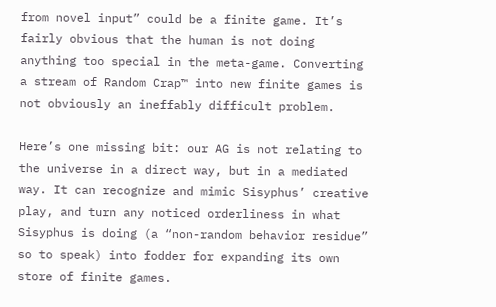from novel input” could be a finite game. It’s fairly obvious that the human is not doing anything too special in the meta-game. Converting a stream of Random Crap™ into new finite games is not obviously an ineffably difficult problem.

Here’s one missing bit: our AG is not relating to the universe in a direct way, but in a mediated way. It can recognize and mimic Sisyphus’ creative play, and turn any noticed orderliness in what Sisyphus is doing (a “non-random behavior residue” so to speak) into fodder for expanding its own store of finite games.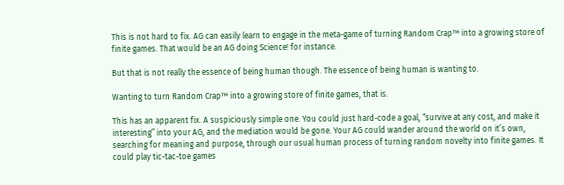This is not hard to fix. AG can easily learn to engage in the meta-game of turning Random Crap™ into a growing store of finite games. That would be an AG doing Science! for instance.

But that is not really the essence of being human though. The essence of being human is wanting to.

Wanting to turn Random Crap™ into a growing store of finite games, that is.

This has an apparent fix. A suspiciously simple one. You could just hard-code a goal, “survive at any cost, and make it interesting” into your AG, and the mediation would be gone. Your AG could wander around the world on it’s own, searching for meaning and purpose, through our usual human process of turning random novelty into finite games. It could play tic-tac-toe games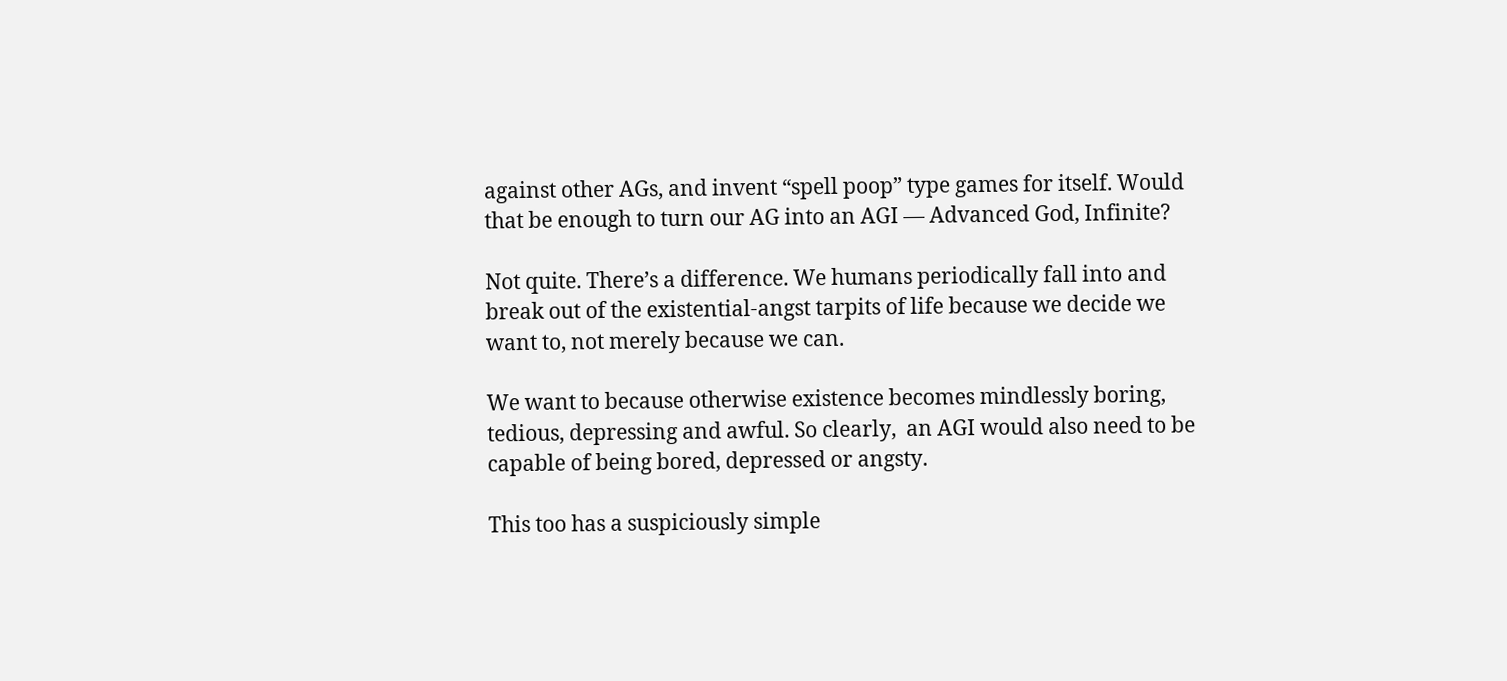against other AGs, and invent “spell poop” type games for itself. Would that be enough to turn our AG into an AGI — Advanced God, Infinite?

Not quite. There’s a difference. We humans periodically fall into and break out of the existential-angst tarpits of life because we decide we want to, not merely because we can.

We want to because otherwise existence becomes mindlessly boring, tedious, depressing and awful. So clearly,  an AGI would also need to be capable of being bored, depressed or angsty.

This too has a suspiciously simple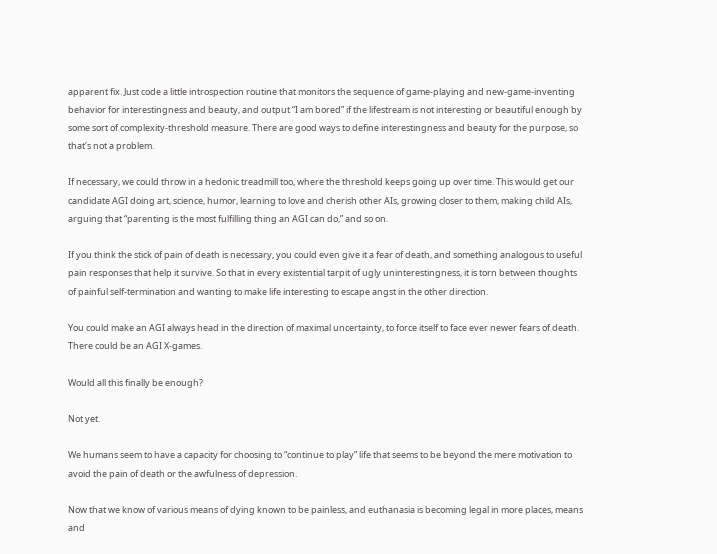apparent fix. Just code a little introspection routine that monitors the sequence of game-playing and new-game-inventing behavior for interestingness and beauty, and output “I am bored” if the lifestream is not interesting or beautiful enough by some sort of complexity-threshold measure. There are good ways to define interestingness and beauty for the purpose, so that’s not a problem.

If necessary, we could throw in a hedonic treadmill too, where the threshold keeps going up over time. This would get our candidate AGI doing art, science, humor, learning to love and cherish other AIs, growing closer to them, making child AIs, arguing that “parenting is the most fulfilling thing an AGI can do,” and so on.

If you think the stick of pain of death is necessary, you could even give it a fear of death, and something analogous to useful pain responses that help it survive. So that in every existential tarpit of ugly uninterestingness, it is torn between thoughts of painful self-termination and wanting to make life interesting to escape angst in the other direction.

You could make an AGI always head in the direction of maximal uncertainty, to force itself to face ever newer fears of death. There could be an AGI X-games.

Would all this finally be enough?

Not yet.

We humans seem to have a capacity for choosing to “continue to play” life that seems to be beyond the mere motivation to avoid the pain of death or the awfulness of depression.

Now that we know of various means of dying known to be painless, and euthanasia is becoming legal in more places, means and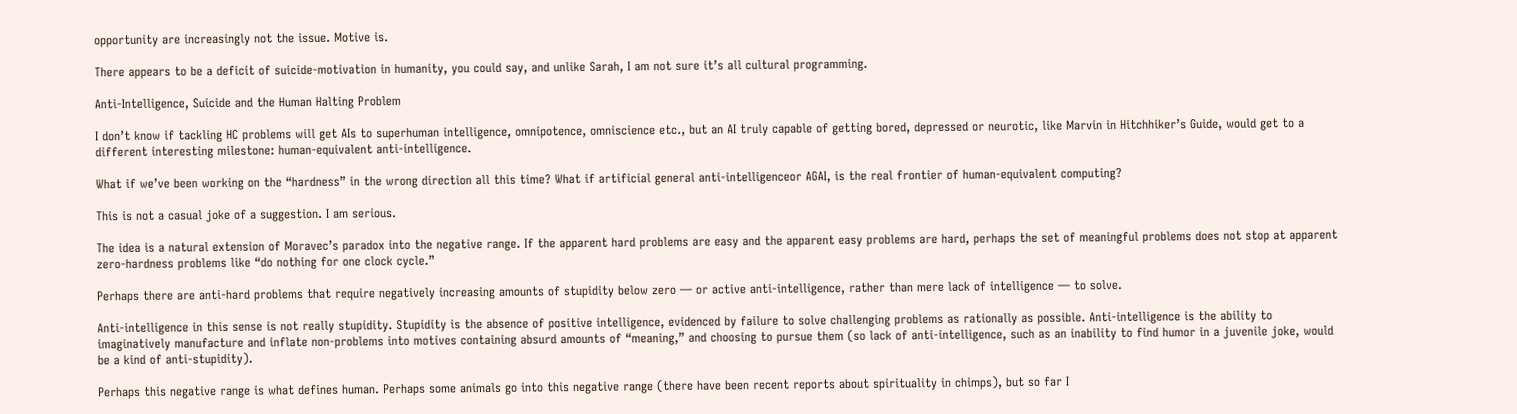opportunity are increasingly not the issue. Motive is.

There appears to be a deficit of suicide-motivation in humanity, you could say, and unlike Sarah, I am not sure it’s all cultural programming.

Anti-Intelligence, Suicide and the Human Halting Problem

I don’t know if tackling HC problems will get AIs to superhuman intelligence, omnipotence, omniscience etc., but an AI truly capable of getting bored, depressed or neurotic, like Marvin in Hitchhiker’s Guide, would get to a different interesting milestone: human-equivalent anti-intelligence.

What if we’ve been working on the “hardness” in the wrong direction all this time? What if artificial general anti-intelligenceor AGAI, is the real frontier of human-equivalent computing?

This is not a casual joke of a suggestion. I am serious.

The idea is a natural extension of Moravec’s paradox into the negative range. If the apparent hard problems are easy and the apparent easy problems are hard, perhaps the set of meaningful problems does not stop at apparent zero-hardness problems like “do nothing for one clock cycle.”

Perhaps there are anti-hard problems that require negatively increasing amounts of stupidity below zero — or active anti-intelligence, rather than mere lack of intelligence — to solve.

Anti-intelligence in this sense is not really stupidity. Stupidity is the absence of positive intelligence, evidenced by failure to solve challenging problems as rationally as possible. Anti-intelligence is the ability to imaginatively manufacture and inflate non-problems into motives containing absurd amounts of “meaning,” and choosing to pursue them (so lack of anti-intelligence, such as an inability to find humor in a juvenile joke, would be a kind of anti-stupidity).

Perhaps this negative range is what defines human. Perhaps some animals go into this negative range (there have been recent reports about spirituality in chimps), but so far I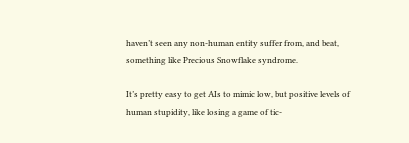haven’t seen any non-human entity suffer from, and beat, something like Precious Snowflake syndrome.

It’s pretty easy to get AIs to mimic low, but positive levels of human stupidity, like losing a game of tic-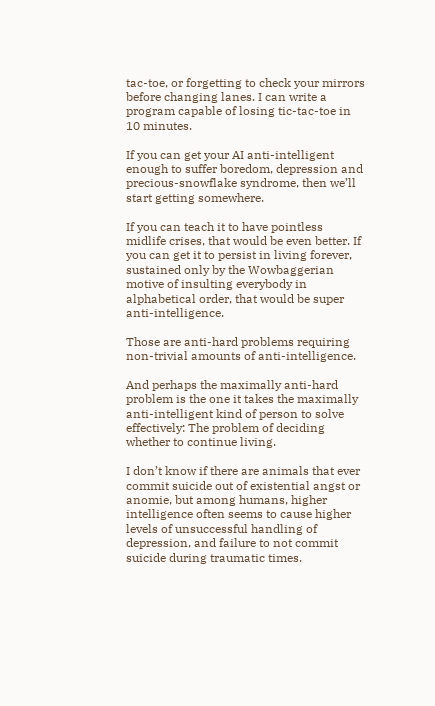tac-toe, or forgetting to check your mirrors before changing lanes. I can write a program capable of losing tic-tac-toe in 10 minutes.

If you can get your AI anti-intelligent enough to suffer boredom, depression and precious-snowflake syndrome, then we’ll start getting somewhere.

If you can teach it to have pointless midlife crises, that would be even better. If you can get it to persist in living forever, sustained only by the Wowbaggerian motive of insulting everybody in alphabetical order, that would be super anti-intelligence.

Those are anti-hard problems requiring non-trivial amounts of anti-intelligence.

And perhaps the maximally anti-hard problem is the one it takes the maximally anti-intelligent kind of person to solve effectively: The problem of deciding whether to continue living.

I don’t know if there are animals that ever commit suicide out of existential angst or anomie, but among humans, higher intelligence often seems to cause higher levels of unsuccessful handling of depression, and failure to not commit suicide during traumatic times.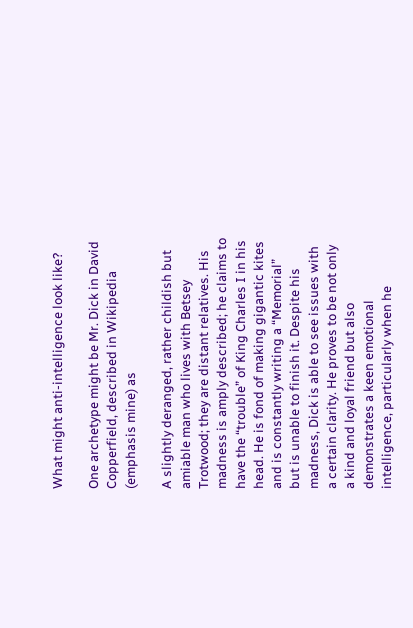What might anti-intelligence look like?

One archetype might be Mr. Dick in David Copperfield, described in Wikipedia (emphasis mine) as

A slightly deranged, rather childish but amiable man who lives with Betsey Trotwood; they are distant relatives. His madness is amply described; he claims to have the “trouble” of King Charles I in his head. He is fond of making gigantic kites and is constantly writing a “Memorial” but is unable to finish it. Despite his madness, Dick is able to see issues with a certain clarity. He proves to be not only a kind and loyal friend but also demonstrates a keen emotional intelligence, particularly when he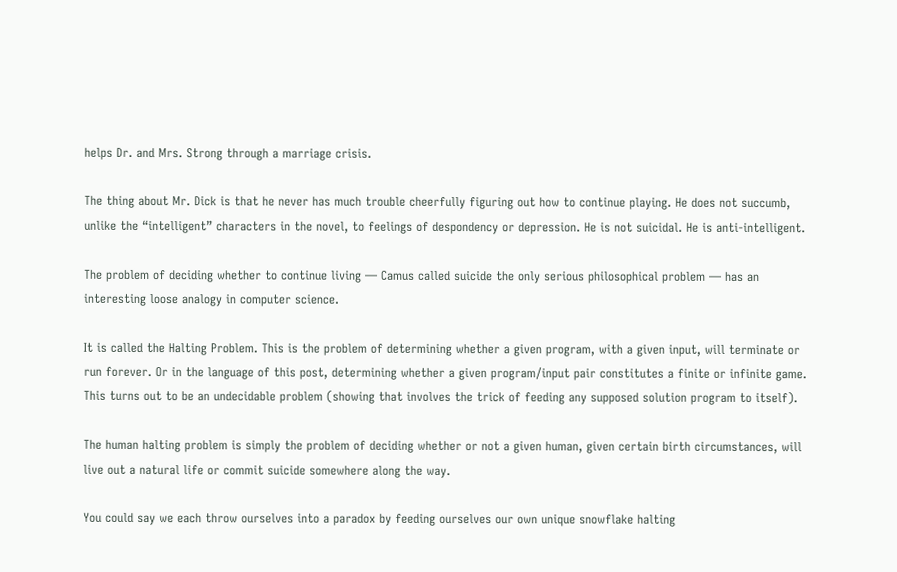helps Dr. and Mrs. Strong through a marriage crisis.

The thing about Mr. Dick is that he never has much trouble cheerfully figuring out how to continue playing. He does not succumb, unlike the “intelligent” characters in the novel, to feelings of despondency or depression. He is not suicidal. He is anti-intelligent.

The problem of deciding whether to continue living — Camus called suicide the only serious philosophical problem — has an interesting loose analogy in computer science.

It is called the Halting Problem. This is the problem of determining whether a given program, with a given input, will terminate or run forever. Or in the language of this post, determining whether a given program/input pair constitutes a finite or infinite game. This turns out to be an undecidable problem (showing that involves the trick of feeding any supposed solution program to itself).

The human halting problem is simply the problem of deciding whether or not a given human, given certain birth circumstances, will live out a natural life or commit suicide somewhere along the way.

You could say we each throw ourselves into a paradox by feeding ourselves our own unique snowflake halting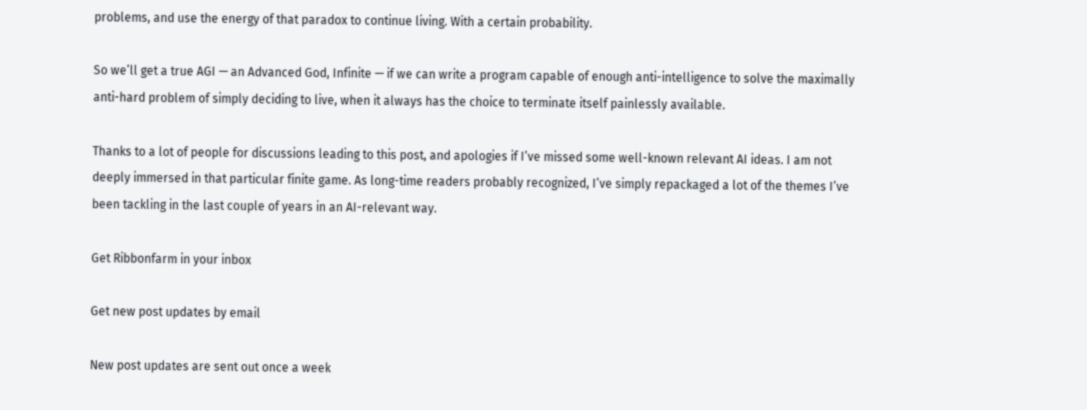problems, and use the energy of that paradox to continue living. With a certain probability.

So we’ll get a true AGI — an Advanced God, Infinite — if we can write a program capable of enough anti-intelligence to solve the maximally anti-hard problem of simply deciding to live, when it always has the choice to terminate itself painlessly available.

Thanks to a lot of people for discussions leading to this post, and apologies if I’ve missed some well-known relevant AI ideas. I am not deeply immersed in that particular finite game. As long-time readers probably recognized, I’ve simply repackaged a lot of the themes I’ve been tackling in the last couple of years in an AI-relevant way.

Get Ribbonfarm in your inbox

Get new post updates by email

New post updates are sent out once a week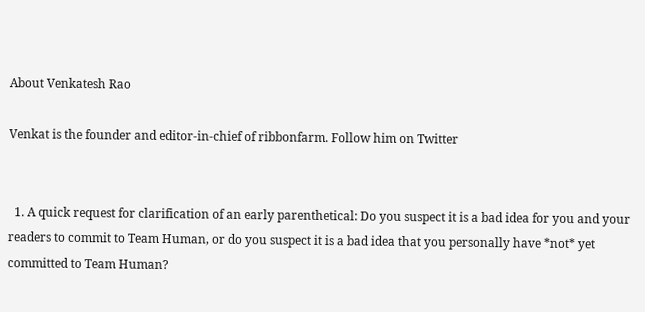About Venkatesh Rao

Venkat is the founder and editor-in-chief of ribbonfarm. Follow him on Twitter


  1. A quick request for clarification of an early parenthetical: Do you suspect it is a bad idea for you and your readers to commit to Team Human, or do you suspect it is a bad idea that you personally have *not* yet committed to Team Human?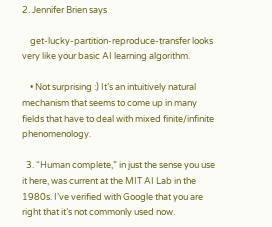2. Jennifer Brien says

    get-lucky-partition-reproduce-transfer looks very like your basic AI learning algorithm.

    • Not surprising :) It’s an intuitively natural mechanism that seems to come up in many fields that have to deal with mixed finite/infinite phenomenology.

  3. “Human complete,” in just the sense you use it here, was current at the MIT AI Lab in the 1980s. I’ve verified with Google that you are right that it’s not commonly used now.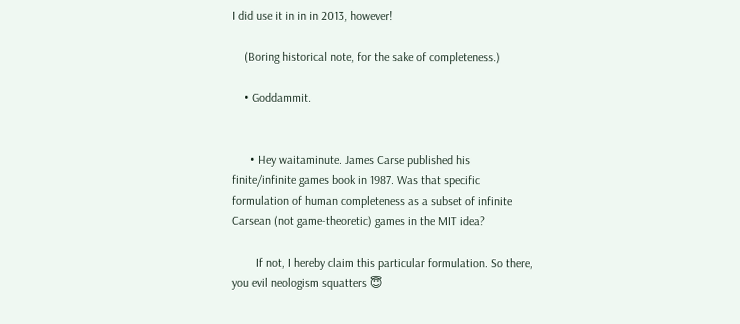I did use it in in in 2013, however!

    (Boring historical note, for the sake of completeness.)

    • Goddammit.


      • Hey waitaminute. James Carse published his finite/infinite games book in 1987. Was that specific formulation of human completeness as a subset of infinite Carsean (not game-theoretic) games in the MIT idea?

        If not, I hereby claim this particular formulation. So there, you evil neologism squatters 😇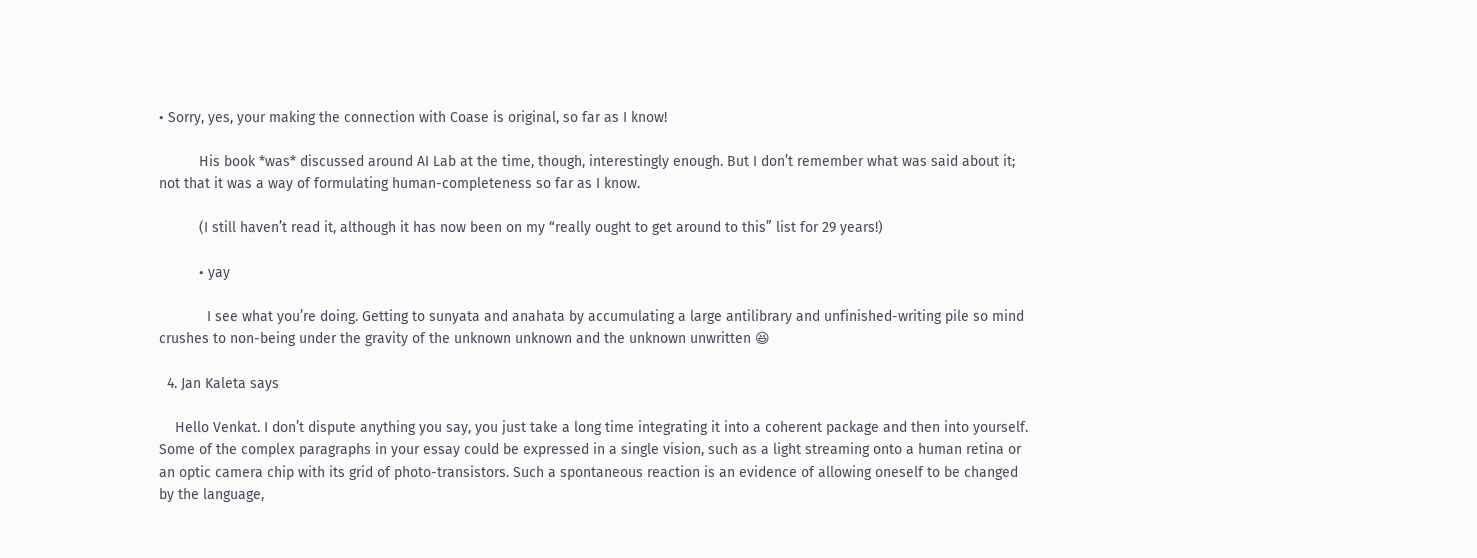• Sorry, yes, your making the connection with Coase is original, so far as I know!

          His book *was* discussed around AI Lab at the time, though, interestingly enough. But I don’t remember what was said about it; not that it was a way of formulating human-completeness so far as I know.

          (I still haven’t read it, although it has now been on my “really ought to get around to this” list for 29 years!)

          • yay

            I see what you’re doing. Getting to sunyata and anahata by accumulating a large antilibrary and unfinished-writing pile so mind crushes to non-being under the gravity of the unknown unknown and the unknown unwritten 😆

  4. Jan Kaleta says

    Hello Venkat. I don’t dispute anything you say, you just take a long time integrating it into a coherent package and then into yourself. Some of the complex paragraphs in your essay could be expressed in a single vision, such as a light streaming onto a human retina or an optic camera chip with its grid of photo-transistors. Such a spontaneous reaction is an evidence of allowing oneself to be changed by the language,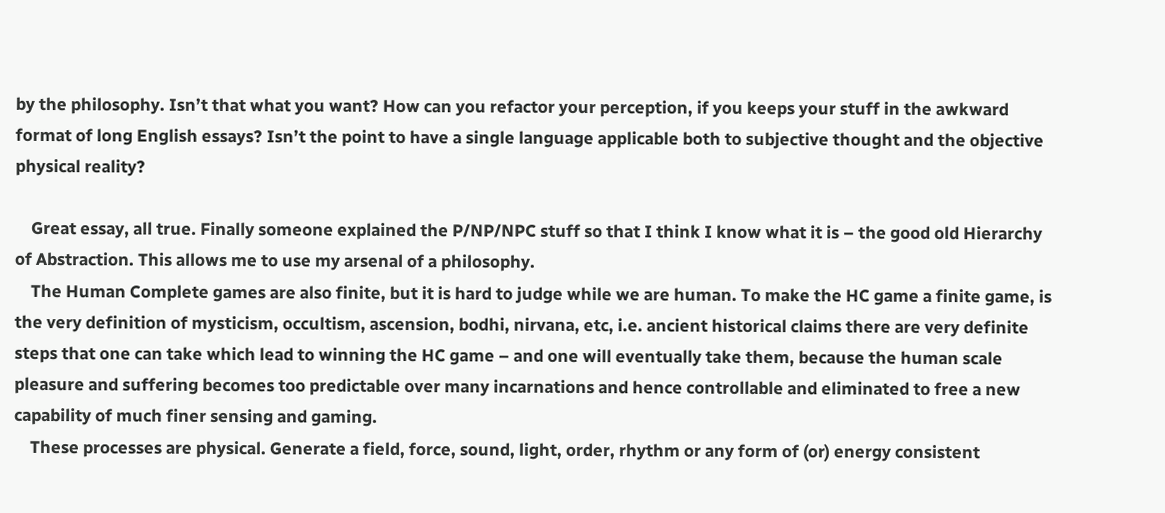by the philosophy. Isn’t that what you want? How can you refactor your perception, if you keeps your stuff in the awkward format of long English essays? Isn’t the point to have a single language applicable both to subjective thought and the objective physical reality?

    Great essay, all true. Finally someone explained the P/NP/NPC stuff so that I think I know what it is – the good old Hierarchy of Abstraction. This allows me to use my arsenal of a philosophy.
    The Human Complete games are also finite, but it is hard to judge while we are human. To make the HC game a finite game, is the very definition of mysticism, occultism, ascension, bodhi, nirvana, etc, i.e. ancient historical claims there are very definite steps that one can take which lead to winning the HC game – and one will eventually take them, because the human scale pleasure and suffering becomes too predictable over many incarnations and hence controllable and eliminated to free a new capability of much finer sensing and gaming.
    These processes are physical. Generate a field, force, sound, light, order, rhythm or any form of (or) energy consistent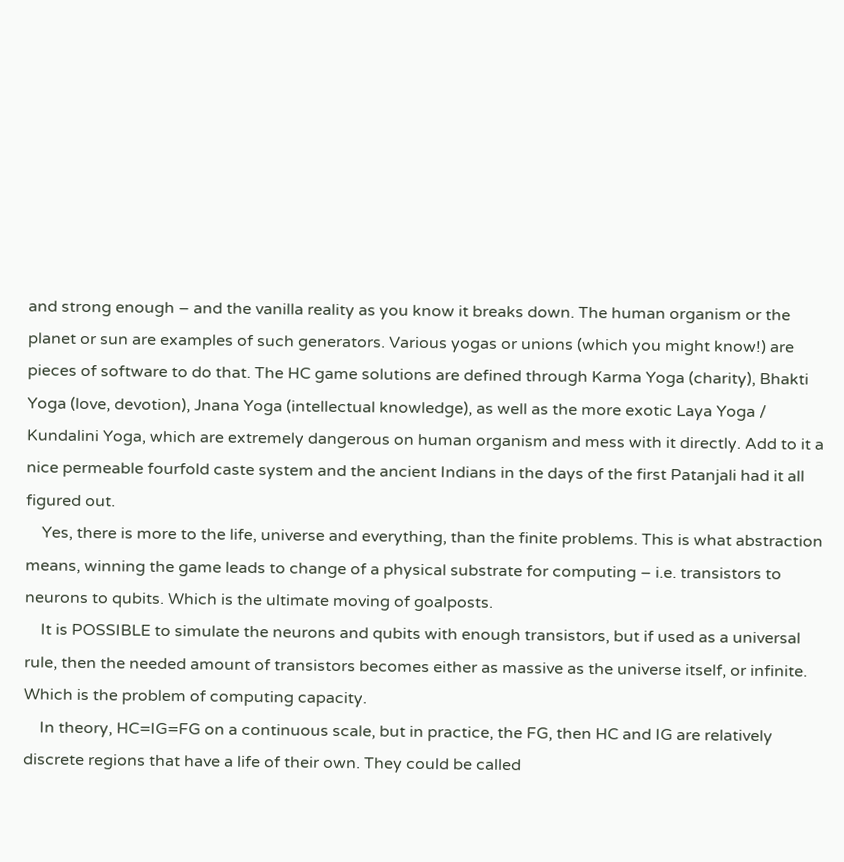and strong enough – and the vanilla reality as you know it breaks down. The human organism or the planet or sun are examples of such generators. Various yogas or unions (which you might know!) are pieces of software to do that. The HC game solutions are defined through Karma Yoga (charity), Bhakti Yoga (love, devotion), Jnana Yoga (intellectual knowledge), as well as the more exotic Laya Yoga / Kundalini Yoga, which are extremely dangerous on human organism and mess with it directly. Add to it a nice permeable fourfold caste system and the ancient Indians in the days of the first Patanjali had it all figured out.
    Yes, there is more to the life, universe and everything, than the finite problems. This is what abstraction means, winning the game leads to change of a physical substrate for computing – i.e. transistors to neurons to qubits. Which is the ultimate moving of goalposts.
    It is POSSIBLE to simulate the neurons and qubits with enough transistors, but if used as a universal rule, then the needed amount of transistors becomes either as massive as the universe itself, or infinite. Which is the problem of computing capacity.
    In theory, HC=IG=FG on a continuous scale, but in practice, the FG, then HC and IG are relatively discrete regions that have a life of their own. They could be called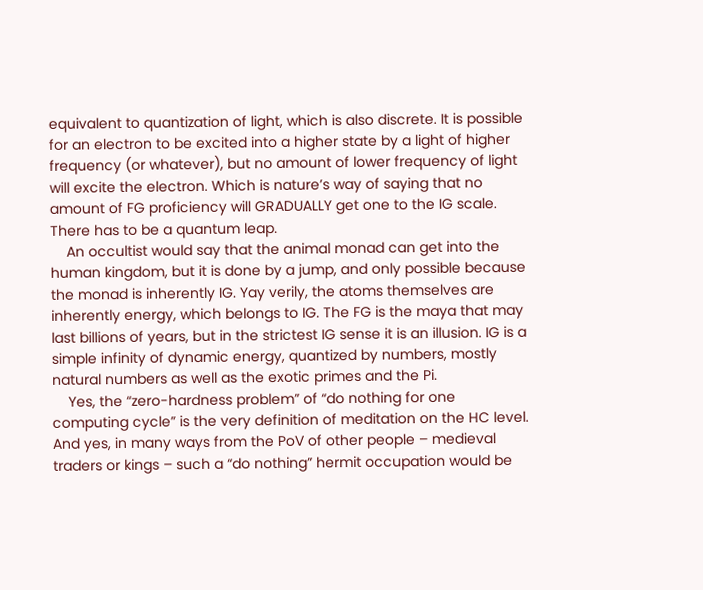equivalent to quantization of light, which is also discrete. It is possible for an electron to be excited into a higher state by a light of higher frequency (or whatever), but no amount of lower frequency of light will excite the electron. Which is nature’s way of saying that no amount of FG proficiency will GRADUALLY get one to the IG scale. There has to be a quantum leap.
    An occultist would say that the animal monad can get into the human kingdom, but it is done by a jump, and only possible because the monad is inherently IG. Yay verily, the atoms themselves are inherently energy, which belongs to IG. The FG is the maya that may last billions of years, but in the strictest IG sense it is an illusion. IG is a simple infinity of dynamic energy, quantized by numbers, mostly natural numbers as well as the exotic primes and the Pi.
    Yes, the “zero-hardness problem” of “do nothing for one computing cycle” is the very definition of meditation on the HC level. And yes, in many ways from the PoV of other people – medieval traders or kings – such a “do nothing” hermit occupation would be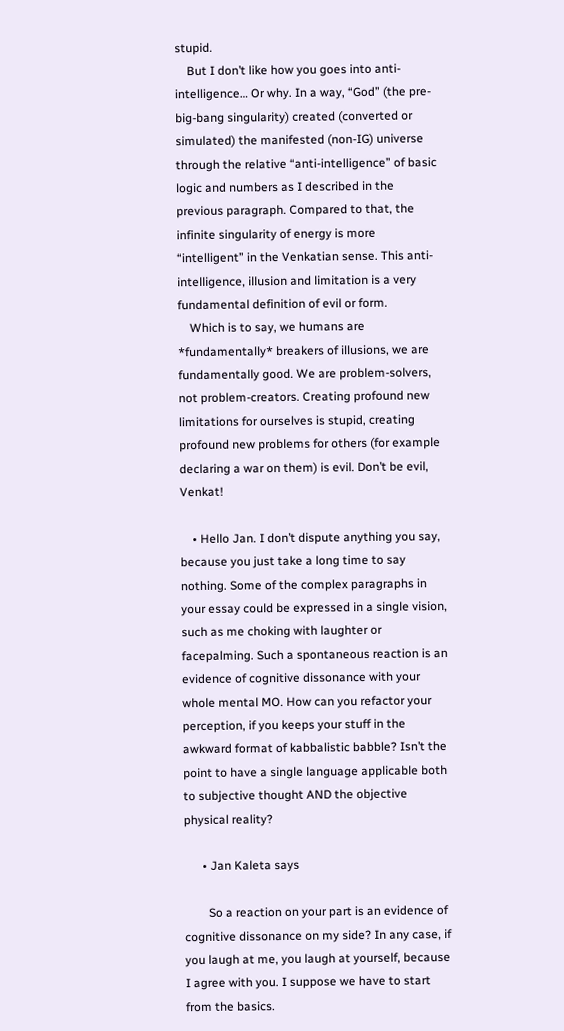stupid.
    But I don’t like how you goes into anti-intelligence… Or why. In a way, “God” (the pre-big-bang singularity) created (converted or simulated) the manifested (non-IG) universe through the relative “anti-intelligence” of basic logic and numbers as I described in the previous paragraph. Compared to that, the infinite singularity of energy is more “intelligent” in the Venkatian sense. This anti-intelligence, illusion and limitation is a very fundamental definition of evil or form.
    Which is to say, we humans are *fundamentally* breakers of illusions, we are fundamentally good. We are problem-solvers, not problem-creators. Creating profound new limitations for ourselves is stupid, creating profound new problems for others (for example declaring a war on them) is evil. Don’t be evil, Venkat!

    • Hello Jan. I don’t dispute anything you say, because you just take a long time to say nothing. Some of the complex paragraphs in your essay could be expressed in a single vision, such as me choking with laughter or facepalming. Such a spontaneous reaction is an evidence of cognitive dissonance with your whole mental MO. How can you refactor your perception, if you keeps your stuff in the awkward format of kabbalistic babble? Isn’t the point to have a single language applicable both to subjective thought AND the objective physical reality?

      • Jan Kaleta says

        So a reaction on your part is an evidence of cognitive dissonance on my side? In any case, if you laugh at me, you laugh at yourself, because I agree with you. I suppose we have to start from the basics.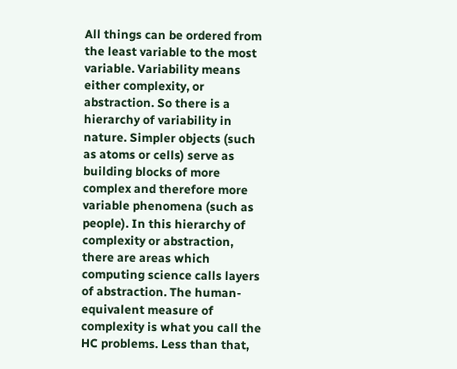All things can be ordered from the least variable to the most variable. Variability means either complexity, or abstraction. So there is a hierarchy of variability in nature. Simpler objects (such as atoms or cells) serve as building blocks of more complex and therefore more variable phenomena (such as people). In this hierarchy of complexity or abstraction, there are areas which computing science calls layers of abstraction. The human-equivalent measure of complexity is what you call the HC problems. Less than that,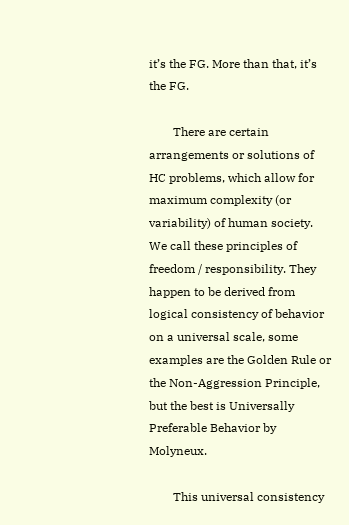it’s the FG. More than that, it’s the FG.

        There are certain arrangements or solutions of HC problems, which allow for maximum complexity (or variability) of human society. We call these principles of freedom / responsibility. They happen to be derived from logical consistency of behavior on a universal scale, some examples are the Golden Rule or the Non-Aggression Principle, but the best is Universally Preferable Behavior by Molyneux.

        This universal consistency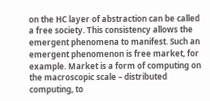on the HC layer of abstraction can be called a free society. This consistency allows the emergent phenomena to manifest. Such an emergent phenomenon is free market, for example. Market is a form of computing on the macroscopic scale – distributed computing, to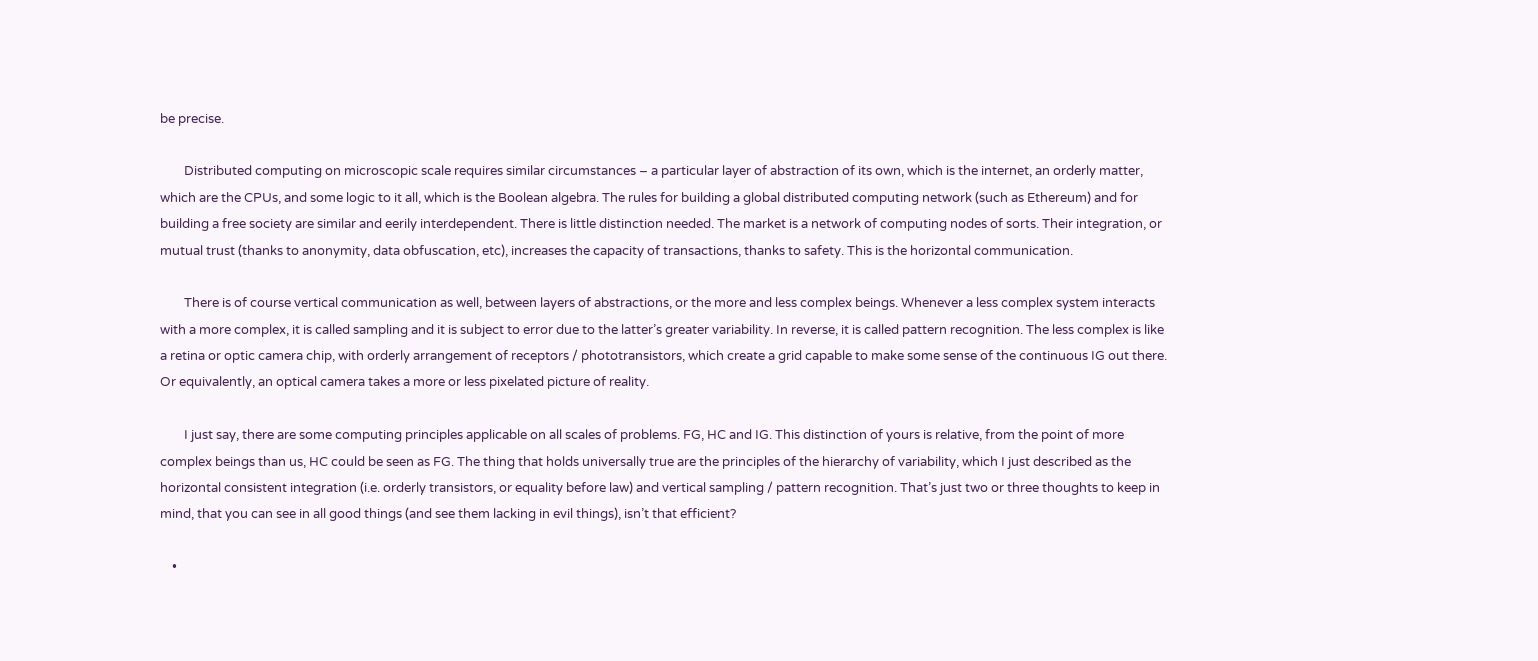be precise.

        Distributed computing on microscopic scale requires similar circumstances – a particular layer of abstraction of its own, which is the internet, an orderly matter, which are the CPUs, and some logic to it all, which is the Boolean algebra. The rules for building a global distributed computing network (such as Ethereum) and for building a free society are similar and eerily interdependent. There is little distinction needed. The market is a network of computing nodes of sorts. Their integration, or mutual trust (thanks to anonymity, data obfuscation, etc), increases the capacity of transactions, thanks to safety. This is the horizontal communication.

        There is of course vertical communication as well, between layers of abstractions, or the more and less complex beings. Whenever a less complex system interacts with a more complex, it is called sampling and it is subject to error due to the latter’s greater variability. In reverse, it is called pattern recognition. The less complex is like a retina or optic camera chip, with orderly arrangement of receptors / phototransistors, which create a grid capable to make some sense of the continuous IG out there. Or equivalently, an optical camera takes a more or less pixelated picture of reality.

        I just say, there are some computing principles applicable on all scales of problems. FG, HC and IG. This distinction of yours is relative, from the point of more complex beings than us, HC could be seen as FG. The thing that holds universally true are the principles of the hierarchy of variability, which I just described as the horizontal consistent integration (i.e. orderly transistors, or equality before law) and vertical sampling / pattern recognition. That’s just two or three thoughts to keep in mind, that you can see in all good things (and see them lacking in evil things), isn’t that efficient?

    •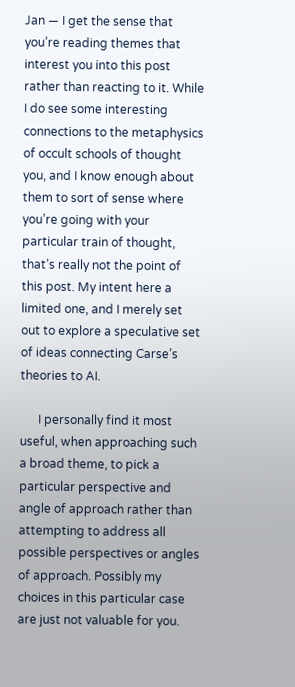Jan — I get the sense that you’re reading themes that interest you into this post rather than reacting to it. While I do see some interesting connections to the metaphysics of occult schools of thought you, and I know enough about them to sort of sense where you’re going with your particular train of thought, that’s really not the point of this post. My intent here a limited one, and I merely set out to explore a speculative set of ideas connecting Carse’s theories to AI.

      I personally find it most useful, when approaching such a broad theme, to pick a particular perspective and angle of approach rather than attempting to address all possible perspectives or angles of approach. Possibly my choices in this particular case are just not valuable for you.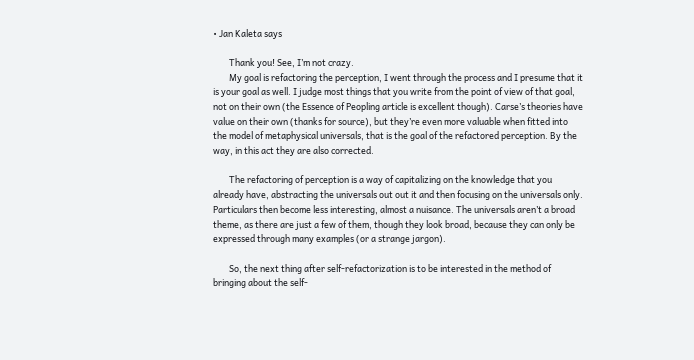• Jan Kaleta says

        Thank you! See, I’m not crazy.
        My goal is refactoring the perception, I went through the process and I presume that it is your goal as well. I judge most things that you write from the point of view of that goal, not on their own (the Essence of Peopling article is excellent though). Carse’s theories have value on their own (thanks for source), but they’re even more valuable when fitted into the model of metaphysical universals, that is the goal of the refactored perception. By the way, in this act they are also corrected.

        The refactoring of perception is a way of capitalizing on the knowledge that you already have, abstracting the universals out out it and then focusing on the universals only. Particulars then become less interesting, almost a nuisance. The universals aren’t a broad theme, as there are just a few of them, though they look broad, because they can only be expressed through many examples (or a strange jargon).

        So, the next thing after self-refactorization is to be interested in the method of bringing about the self-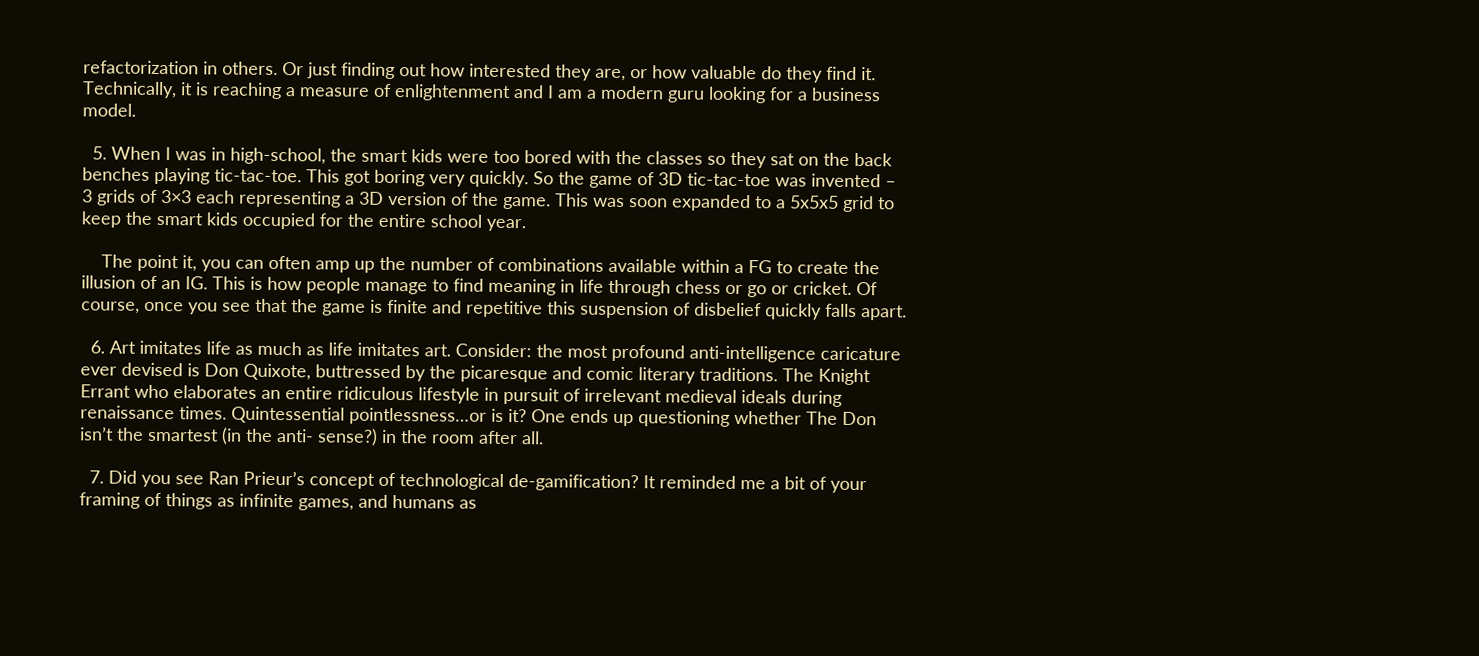refactorization in others. Or just finding out how interested they are, or how valuable do they find it. Technically, it is reaching a measure of enlightenment and I am a modern guru looking for a business model.

  5. When I was in high-school, the smart kids were too bored with the classes so they sat on the back benches playing tic-tac-toe. This got boring very quickly. So the game of 3D tic-tac-toe was invented – 3 grids of 3×3 each representing a 3D version of the game. This was soon expanded to a 5x5x5 grid to keep the smart kids occupied for the entire school year.

    The point it, you can often amp up the number of combinations available within a FG to create the illusion of an IG. This is how people manage to find meaning in life through chess or go or cricket. Of course, once you see that the game is finite and repetitive this suspension of disbelief quickly falls apart.

  6. Art imitates life as much as life imitates art. Consider: the most profound anti-intelligence caricature ever devised is Don Quixote, buttressed by the picaresque and comic literary traditions. The Knight Errant who elaborates an entire ridiculous lifestyle in pursuit of irrelevant medieval ideals during renaissance times. Quintessential pointlessness…or is it? One ends up questioning whether The Don isn’t the smartest (in the anti- sense?) in the room after all.

  7. Did you see Ran Prieur’s concept of technological de-gamification? It reminded me a bit of your framing of things as infinite games, and humans as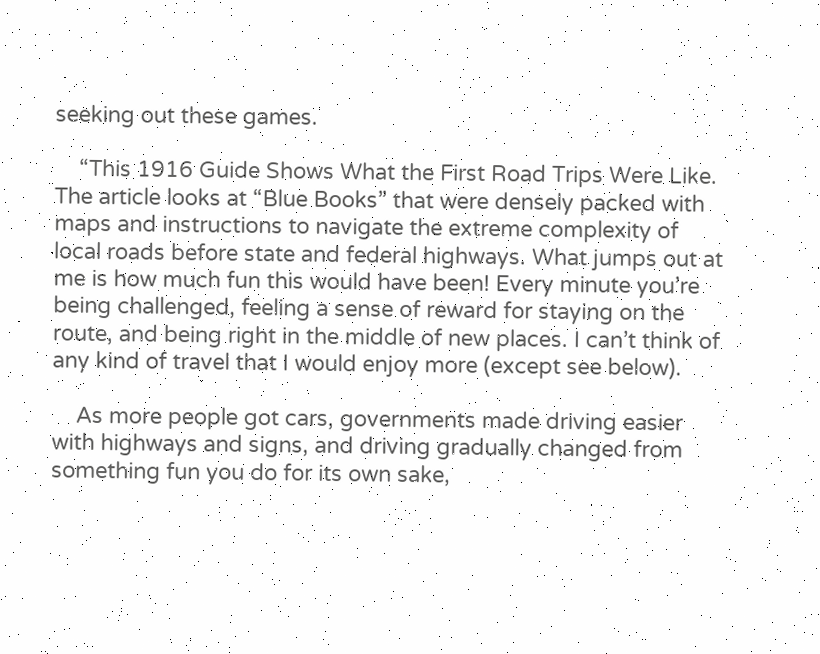seeking out these games.

    “This 1916 Guide Shows What the First Road Trips Were Like. The article looks at “Blue Books” that were densely packed with maps and instructions to navigate the extreme complexity of local roads before state and federal highways. What jumps out at me is how much fun this would have been! Every minute you’re being challenged, feeling a sense of reward for staying on the route, and being right in the middle of new places. I can’t think of any kind of travel that I would enjoy more (except see below).

    As more people got cars, governments made driving easier with highways and signs, and driving gradually changed from something fun you do for its own sake,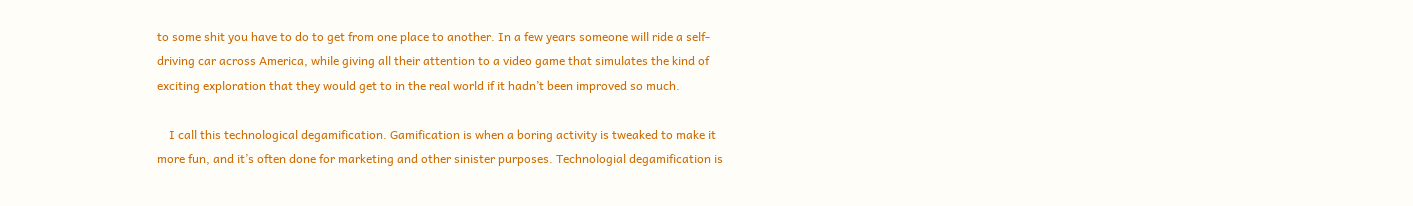to some shit you have to do to get from one place to another. In a few years someone will ride a self-driving car across America, while giving all their attention to a video game that simulates the kind of exciting exploration that they would get to in the real world if it hadn’t been improved so much.

    I call this technological degamification. Gamification is when a boring activity is tweaked to make it more fun, and it’s often done for marketing and other sinister purposes. Technologial degamification is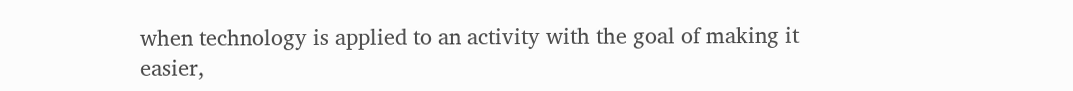when technology is applied to an activity with the goal of making it easier,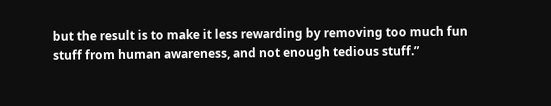but the result is to make it less rewarding by removing too much fun stuff from human awareness, and not enough tedious stuff.”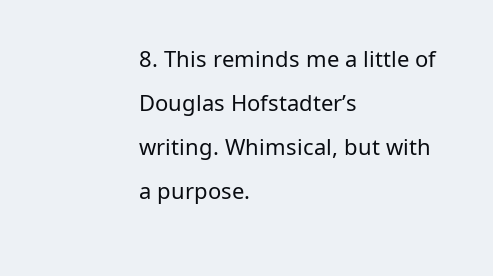8. This reminds me a little of Douglas Hofstadter’s writing. Whimsical, but with a purpose.